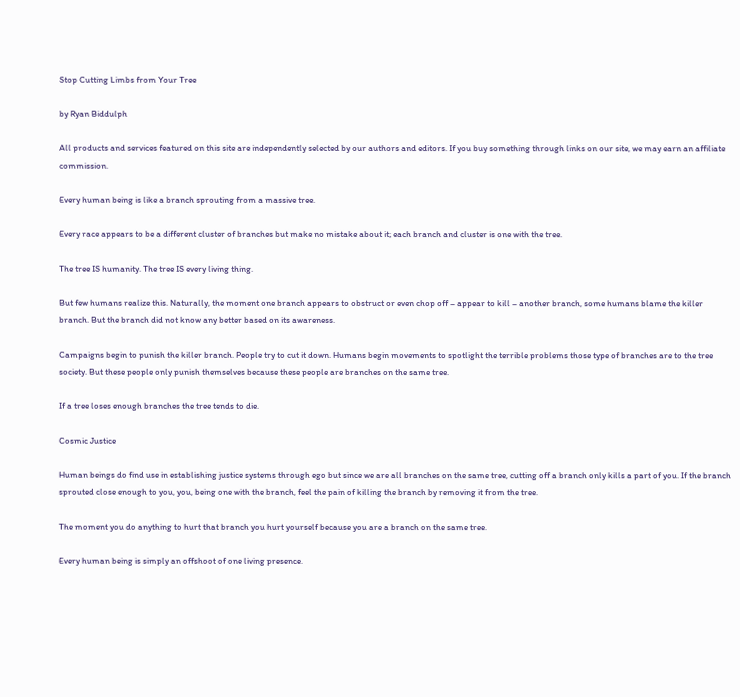Stop Cutting Limbs from Your Tree

by Ryan Biddulph

All products and services featured on this site are independently selected by our authors and editors. If you buy something through links on our site, we may earn an affiliate commission.

Every human being is like a branch sprouting from a massive tree.

Every race appears to be a different cluster of branches but make no mistake about it; each branch and cluster is one with the tree.

The tree IS humanity. The tree IS every living thing.

But few humans realize this. Naturally, the moment one branch appears to obstruct or even chop off – appear to kill – another branch, some humans blame the killer branch. But the branch did not know any better based on its awareness.

Campaigns begin to punish the killer branch. People try to cut it down. Humans begin movements to spotlight the terrible problems those type of branches are to the tree society. But these people only punish themselves because these people are branches on the same tree.

If a tree loses enough branches the tree tends to die.

Cosmic Justice

Human beings do find use in establishing justice systems through ego but since we are all branches on the same tree, cutting off a branch only kills a part of you. If the branch sprouted close enough to you, you, being one with the branch, feel the pain of killing the branch by removing it from the tree.

The moment you do anything to hurt that branch you hurt yourself because you are a branch on the same tree.

Every human being is simply an offshoot of one living presence.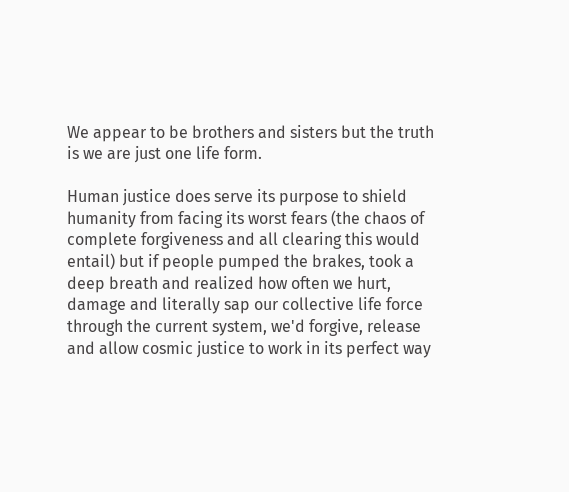We appear to be brothers and sisters but the truth is we are just one life form.

Human justice does serve its purpose to shield humanity from facing its worst fears (the chaos of complete forgiveness and all clearing this would entail) but if people pumped the brakes, took a deep breath and realized how often we hurt, damage and literally sap our collective life force through the current system, we'd forgive, release and allow cosmic justice to work in its perfect way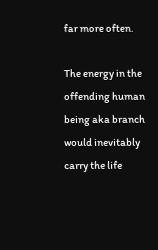far more often.

The energy in the offending human being aka branch would inevitably carry the life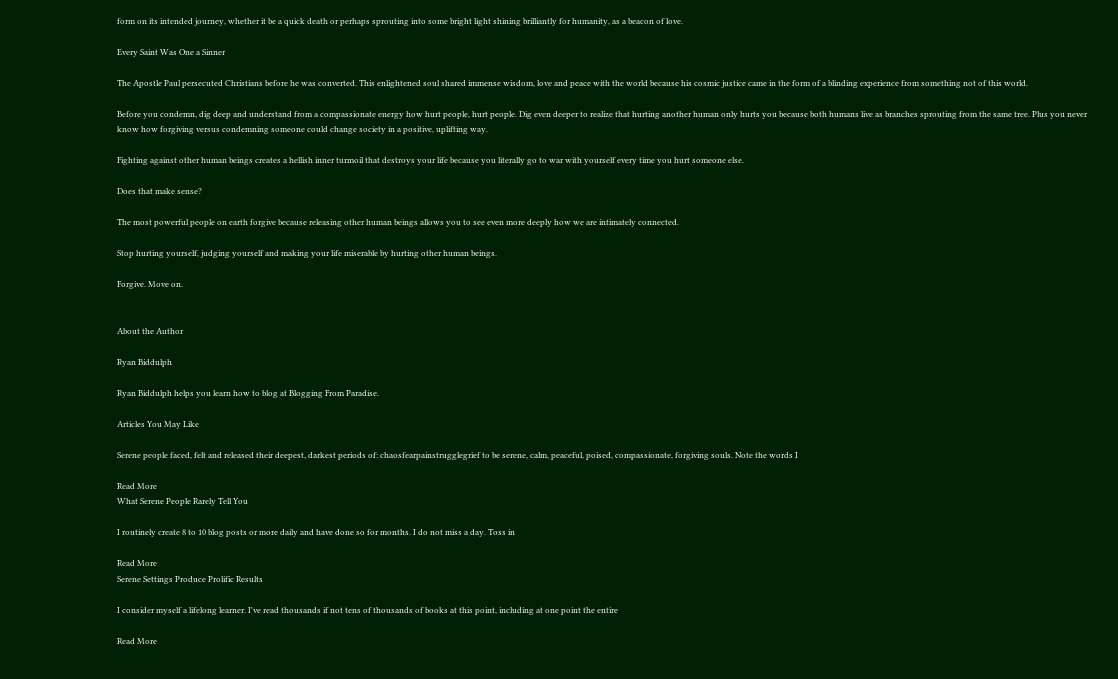form on its intended journey, whether it be a quick death or perhaps sprouting into some bright light shining brilliantly for humanity, as a beacon of love.

Every Saint Was One a Sinner

The Apostle Paul persecuted Christians before he was converted. This enlightened soul shared immense wisdom, love and peace with the world because his cosmic justice came in the form of a blinding experience from something not of this world.

Before you condemn, dig deep and understand from a compassionate energy how hurt people, hurt people. Dig even deeper to realize that hurting another human only hurts you because both humans live as branches sprouting from the same tree. Plus you never know how forgiving versus condemning someone could change society in a positive, uplifting way.

Fighting against other human beings creates a hellish inner turmoil that destroys your life because you literally go to war with yourself every time you hurt someone else.

Does that make sense?

The most powerful people on earth forgive because releasing other human beings allows you to see even more deeply how we are intimately connected.

Stop hurting yourself, judging yourself and making your life miserable by hurting other human beings.

Forgive. Move on.


About the Author

Ryan Biddulph

Ryan Biddulph helps you learn how to blog at Blogging From Paradise.

Articles You May Like

Serene people faced, felt and released their deepest, darkest periods of: chaosfearpainstrugglegrief to be serene, calm, peaceful, poised, compassionate, forgiving souls. Note the words I

Read More
What Serene People Rarely Tell You

I routinely create 8 to 10 blog posts or more daily and have done so for months. I do not miss a day. Toss in

Read More
Serene Settings Produce Prolific Results

I consider myself a lifelong learner. I've read thousands if not tens of thousands of books at this point, including at one point the entire

Read More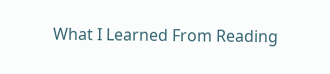What I Learned From Reading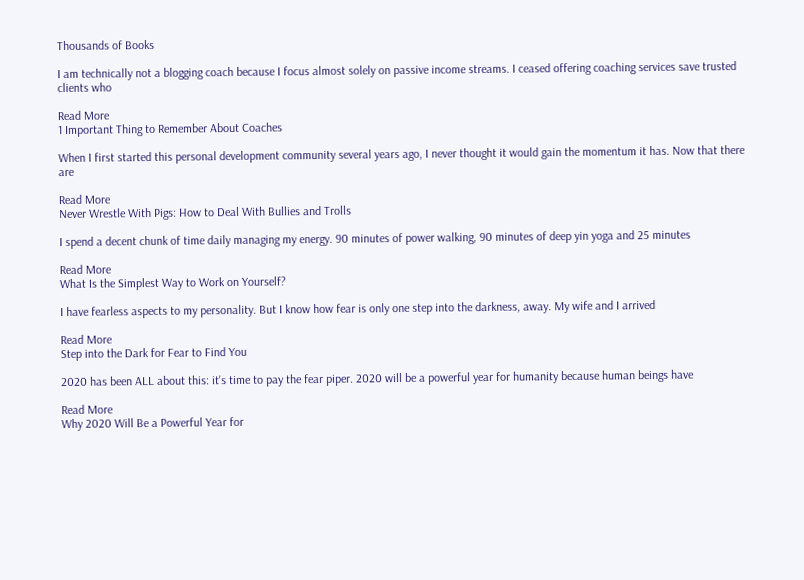Thousands of Books

I am technically not a blogging coach because I focus almost solely on passive income streams. I ceased offering coaching services save trusted clients who

Read More
1 Important Thing to Remember About Coaches

When I first started this personal development community several years ago, I never thought it would gain the momentum it has. Now that there are

Read More
Never Wrestle With Pigs: How to Deal With Bullies and Trolls

I spend a decent chunk of time daily managing my energy. 90 minutes of power walking, 90 minutes of deep yin yoga and 25 minutes

Read More
What Is the Simplest Way to Work on Yourself?

I have fearless aspects to my personality. But I know how fear is only one step into the darkness, away. My wife and I arrived

Read More
Step into the Dark for Fear to Find You

2020 has been ALL about this: it's time to pay the fear piper. 2020 will be a powerful year for humanity because human beings have

Read More
Why 2020 Will Be a Powerful Year for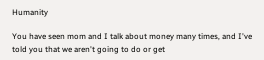Humanity

You have seen mom and I talk about money many times, and I've told you that we aren't going to do or get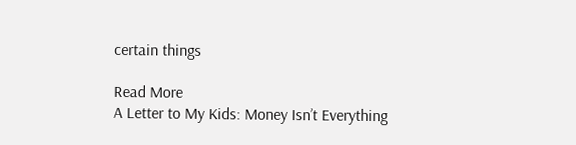certain things

Read More
A Letter to My Kids: Money Isn’t Everything